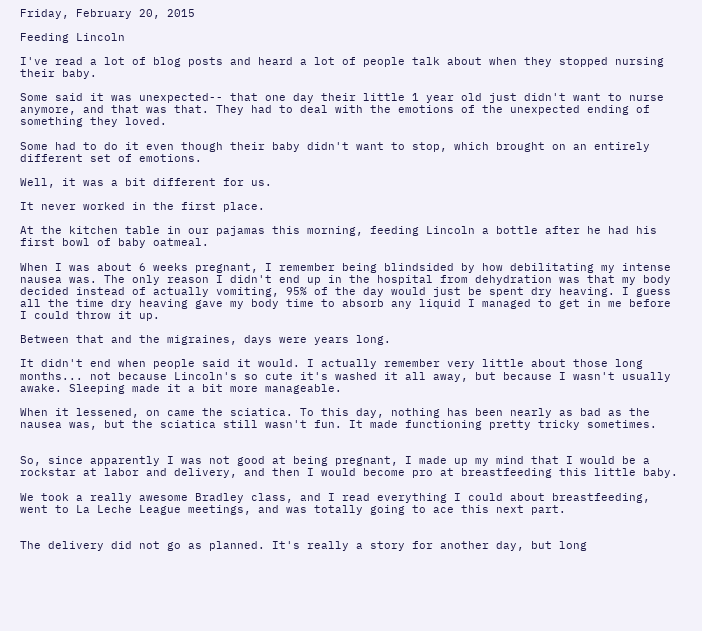Friday, February 20, 2015

Feeding Lincoln

I've read a lot of blog posts and heard a lot of people talk about when they stopped nursing their baby.

Some said it was unexpected-- that one day their little 1 year old just didn't want to nurse anymore, and that was that. They had to deal with the emotions of the unexpected ending of something they loved.

Some had to do it even though their baby didn't want to stop, which brought on an entirely different set of emotions.

Well, it was a bit different for us.

It never worked in the first place.

At the kitchen table in our pajamas this morning, feeding Lincoln a bottle after he had his first bowl of baby oatmeal.

When I was about 6 weeks pregnant, I remember being blindsided by how debilitating my intense nausea was. The only reason I didn't end up in the hospital from dehydration was that my body decided instead of actually vomiting, 95% of the day would just be spent dry heaving. I guess all the time dry heaving gave my body time to absorb any liquid I managed to get in me before I could throw it up.

Between that and the migraines, days were years long.

It didn't end when people said it would. I actually remember very little about those long months... not because Lincoln's so cute it's washed it all away, but because I wasn't usually awake. Sleeping made it a bit more manageable.

When it lessened, on came the sciatica. To this day, nothing has been nearly as bad as the nausea was, but the sciatica still wasn't fun. It made functioning pretty tricky sometimes.


So, since apparently I was not good at being pregnant, I made up my mind that I would be a rockstar at labor and delivery, and then I would become pro at breastfeeding this little baby.

We took a really awesome Bradley class, and I read everything I could about breastfeeding, went to La Leche League meetings, and was totally going to ace this next part.


The delivery did not go as planned. It's really a story for another day, but long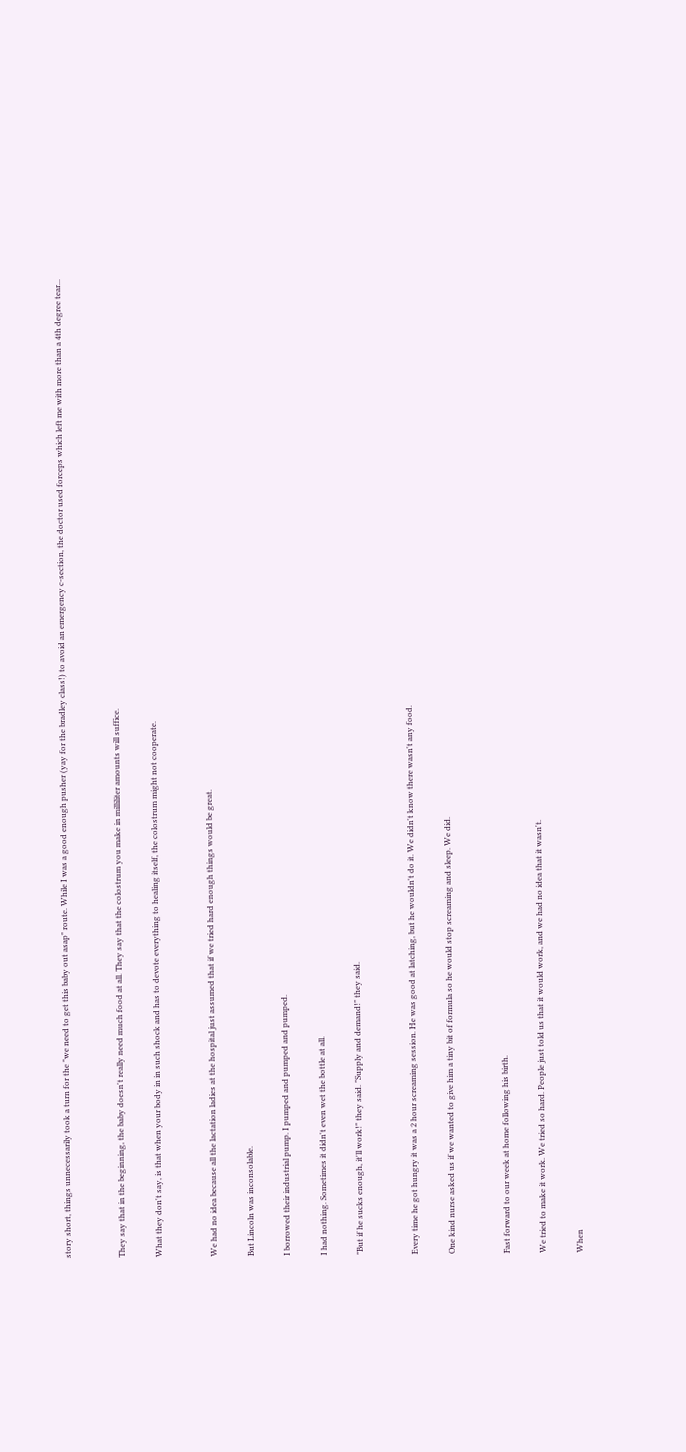story short, things unnecessarily took a turn for the "we need to get this baby out asap" route. While I was a good enough pusher (yay for the bradley class!) to avoid an emergency c-section, the doctor used forceps which left me with more than a 4th degree tear...


They say that in the beginning, the baby doesn't really need much food at all. They say that the colostrum you make in milliliter amounts will suffice.

What they don't say, is that when your body in in such shock and has to devote everything to healing itself, the colostrum might not cooperate.


We had no idea because all the lactation ladies at the hospital just assumed that if we tried hard enough things would be great.

But Lincoln was inconsolable.

I borrowed their industrial pump. I pumped and pumped and pumped.

I had nothing. Sometimes it didn't even wet the bottle at all.

"But if he sucks enough, it'll work!" they said. "Supply and demand!" they said.


Every time he got hungry it was a 2 hour screaming session. He was good at latching, but he wouldn't do it. We didn't know there wasn't any food.

One kind nurse asked us if we wanted to give him a tiny bit of formula so he would stop screaming and sleep. We did.


Fast forward to our week at home following his birth.

We tried to make it work. We tried so hard. People just told us that it would work, and we had no idea that it wasn't.

When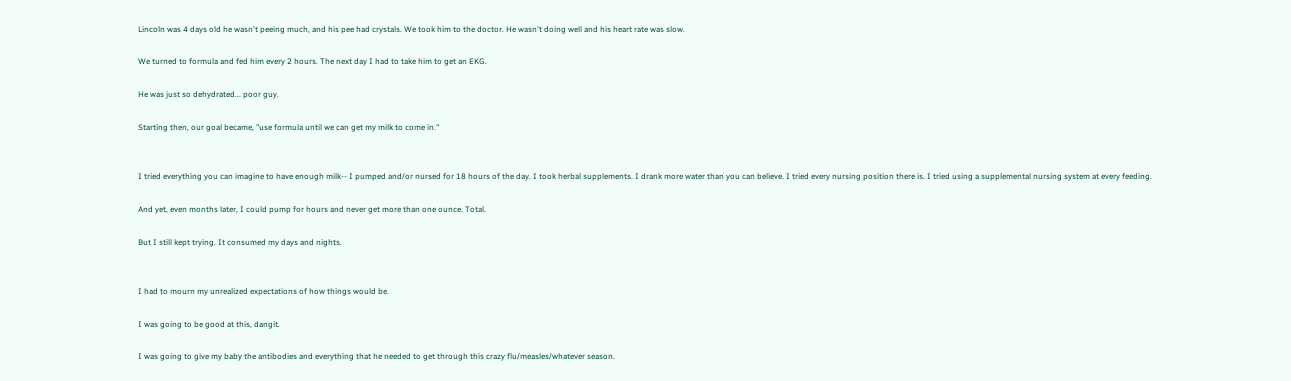Lincoln was 4 days old he wasn't peeing much, and his pee had crystals. We took him to the doctor. He wasn't doing well and his heart rate was slow.

We turned to formula and fed him every 2 hours. The next day I had to take him to get an EKG.

He was just so dehydrated... poor guy.

Starting then, our goal became, "use formula until we can get my milk to come in."


I tried everything you can imagine to have enough milk-- I pumped and/or nursed for 18 hours of the day. I took herbal supplements. I drank more water than you can believe. I tried every nursing position there is. I tried using a supplemental nursing system at every feeding.

And yet, even months later, I could pump for hours and never get more than one ounce. Total.

But I still kept trying. It consumed my days and nights.


I had to mourn my unrealized expectations of how things would be.

I was going to be good at this, dangit.

I was going to give my baby the antibodies and everything that he needed to get through this crazy flu/measles/whatever season.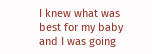I knew what was best for my baby and I was going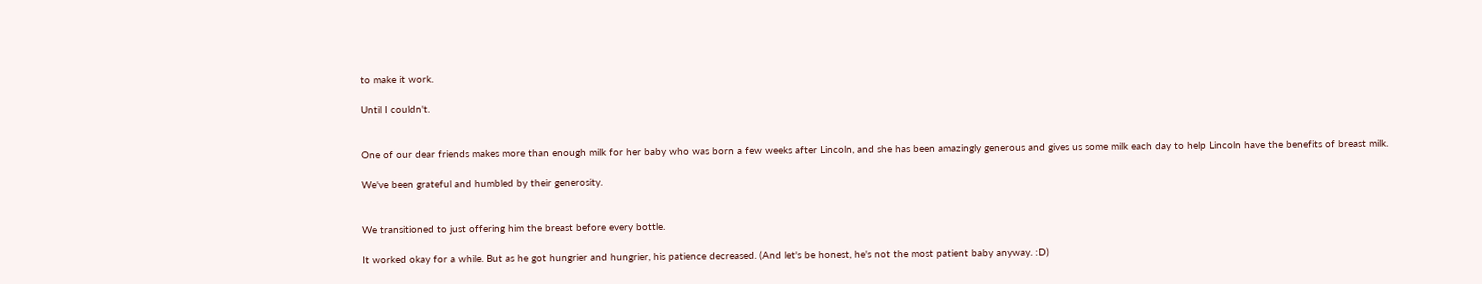to make it work.

Until I couldn't.


One of our dear friends makes more than enough milk for her baby who was born a few weeks after Lincoln, and she has been amazingly generous and gives us some milk each day to help Lincoln have the benefits of breast milk.

We've been grateful and humbled by their generosity.


We transitioned to just offering him the breast before every bottle.

It worked okay for a while. But as he got hungrier and hungrier, his patience decreased. (And let's be honest, he's not the most patient baby anyway. :D)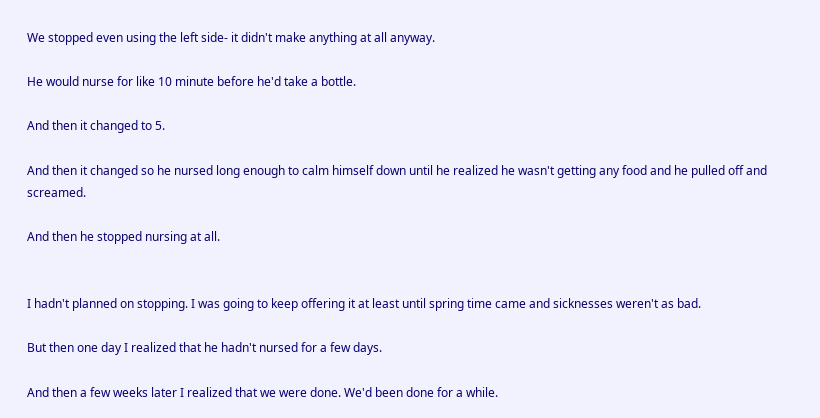We stopped even using the left side- it didn't make anything at all anyway.

He would nurse for like 10 minute before he'd take a bottle.

And then it changed to 5.

And then it changed so he nursed long enough to calm himself down until he realized he wasn't getting any food and he pulled off and screamed.

And then he stopped nursing at all.


I hadn't planned on stopping. I was going to keep offering it at least until spring time came and sicknesses weren't as bad.

But then one day I realized that he hadn't nursed for a few days.

And then a few weeks later I realized that we were done. We'd been done for a while.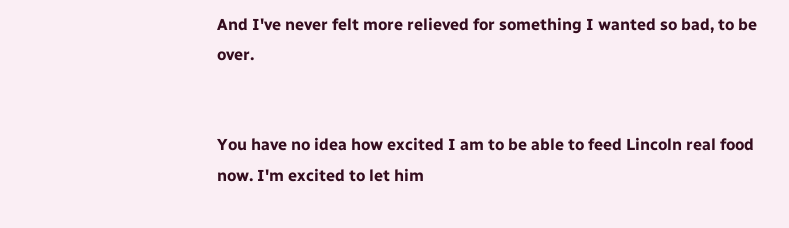And I've never felt more relieved for something I wanted so bad, to be over.


You have no idea how excited I am to be able to feed Lincoln real food now. I'm excited to let him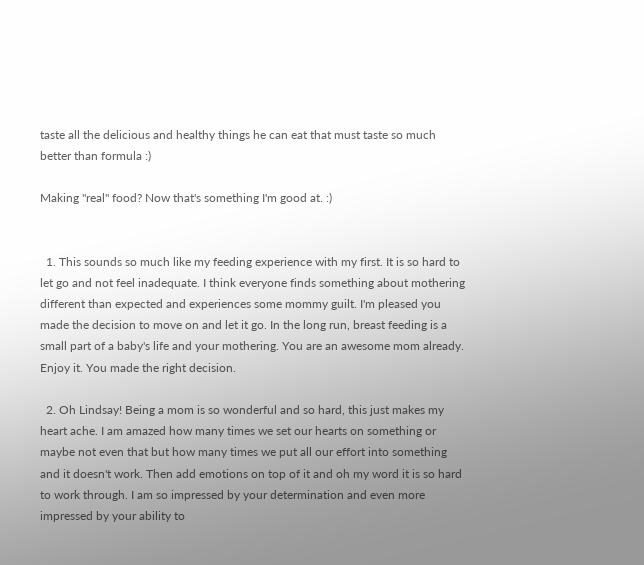taste all the delicious and healthy things he can eat that must taste so much better than formula :)

Making "real" food? Now that's something I'm good at. :)


  1. This sounds so much like my feeding experience with my first. It is so hard to let go and not feel inadequate. I think everyone finds something about mothering different than expected and experiences some mommy guilt. I'm pleased you made the decision to move on and let it go. In the long run, breast feeding is a small part of a baby's life and your mothering. You are an awesome mom already. Enjoy it. You made the right decision.

  2. Oh Lindsay! Being a mom is so wonderful and so hard, this just makes my heart ache. I am amazed how many times we set our hearts on something or maybe not even that but how many times we put all our effort into something and it doesn't work. Then add emotions on top of it and oh my word it is so hard to work through. I am so impressed by your determination and even more impressed by your ability to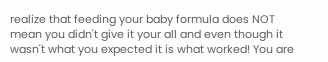realize that feeding your baby formula does NOT mean you didn't give it your all and even though it wasn't what you expected it is what worked! You are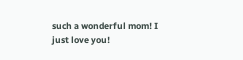such a wonderful mom! I just love you!